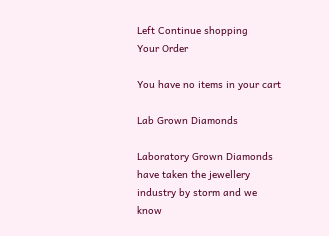Left Continue shopping
Your Order

You have no items in your cart

Lab Grown Diamonds

Laboratory Grown Diamonds have taken the jewellery industry by storm and we know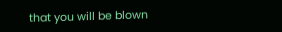that you will be blown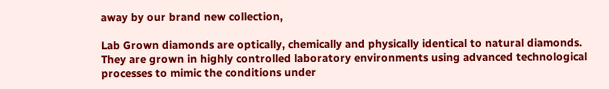away by our brand new collection,

Lab Grown diamonds are optically, chemically and physically identical to natural diamonds.  They are grown in highly controlled laboratory environments using advanced technological processes to mimic the conditions under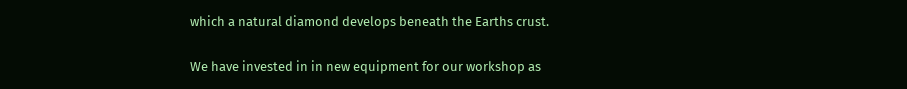which a natural diamond develops beneath the Earths crust.

We have invested in in new equipment for our workshop as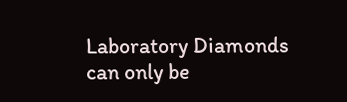Laboratory Diamonds can only be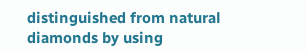distinguished from natural diamonds by using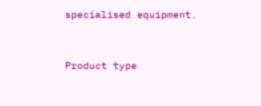specialised equipment.


Product type